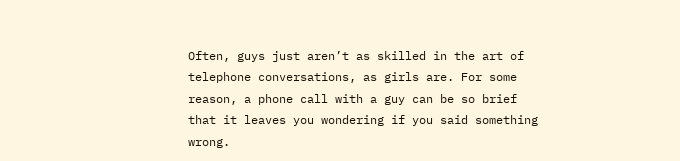Often, guys just aren’t as skilled in the art of telephone conversations, as girls are. For some reason, a phone call with a guy can be so brief that it leaves you wondering if you said something wrong.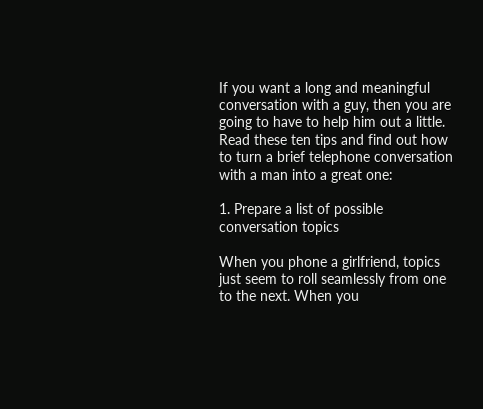If you want a long and meaningful conversation with a guy, then you are going to have to help him out a little. Read these ten tips and find out how to turn a brief telephone conversation with a man into a great one:

1. Prepare a list of possible conversation topics

When you phone a girlfriend, topics just seem to roll seamlessly from one to the next. When you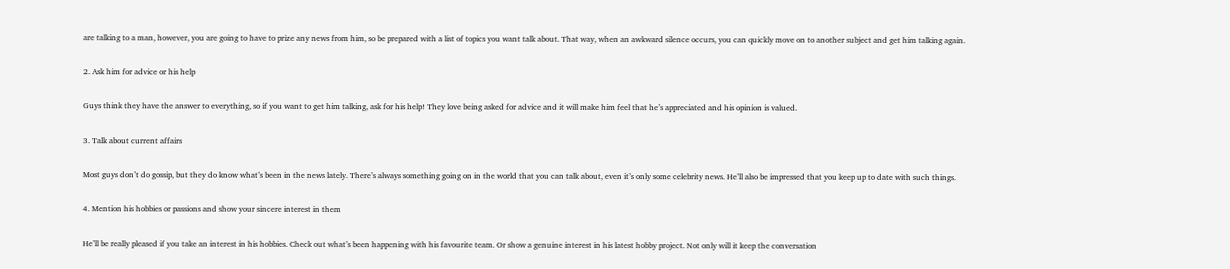are talking to a man, however, you are going to have to prize any news from him, so be prepared with a list of topics you want talk about. That way, when an awkward silence occurs, you can quickly move on to another subject and get him talking again.

2. Ask him for advice or his help

Guys think they have the answer to everything, so if you want to get him talking, ask for his help! They love being asked for advice and it will make him feel that he’s appreciated and his opinion is valued.

3. Talk about current affairs

Most guys don’t do gossip, but they do know what’s been in the news lately. There’s always something going on in the world that you can talk about, even it’s only some celebrity news. He’ll also be impressed that you keep up to date with such things.

4. Mention his hobbies or passions and show your sincere interest in them

He’ll be really pleased if you take an interest in his hobbies. Check out what’s been happening with his favourite team. Or show a genuine interest in his latest hobby project. Not only will it keep the conversation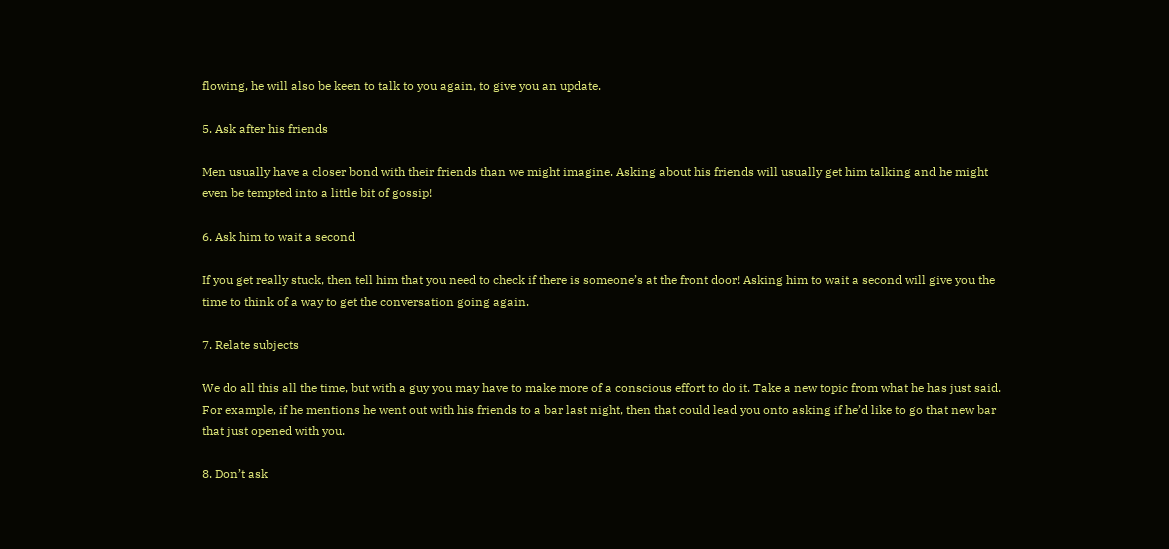flowing, he will also be keen to talk to you again, to give you an update.

5. Ask after his friends

Men usually have a closer bond with their friends than we might imagine. Asking about his friends will usually get him talking and he might even be tempted into a little bit of gossip!

6. Ask him to wait a second

If you get really stuck, then tell him that you need to check if there is someone’s at the front door! Asking him to wait a second will give you the time to think of a way to get the conversation going again.

7. Relate subjects

We do all this all the time, but with a guy you may have to make more of a conscious effort to do it. Take a new topic from what he has just said. For example, if he mentions he went out with his friends to a bar last night, then that could lead you onto asking if he’d like to go that new bar that just opened with you.

8. Don’t ask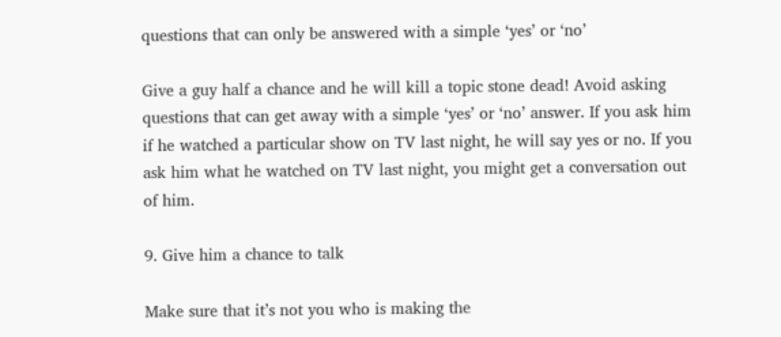questions that can only be answered with a simple ‘yes’ or ‘no’

Give a guy half a chance and he will kill a topic stone dead! Avoid asking questions that can get away with a simple ‘yes’ or ‘no’ answer. If you ask him if he watched a particular show on TV last night, he will say yes or no. If you ask him what he watched on TV last night, you might get a conversation out of him.

9. Give him a chance to talk

Make sure that it’s not you who is making the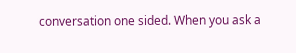conversation one sided. When you ask a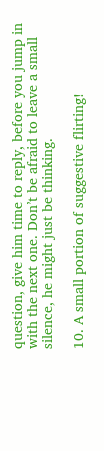question, give him time to reply, before you jump in with the next one. Don’t be afraid to leave a small silence, he might just be thinking.

10. A small portion of suggestive flirting!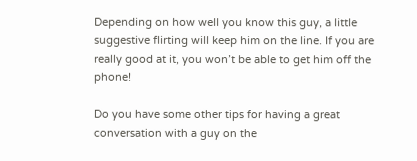Depending on how well you know this guy, a little suggestive flirting will keep him on the line. If you are really good at it, you won’t be able to get him off the phone!

Do you have some other tips for having a great conversation with a guy on the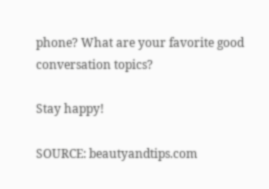phone? What are your favorite good conversation topics?

Stay happy!

SOURCE: beautyandtips.com